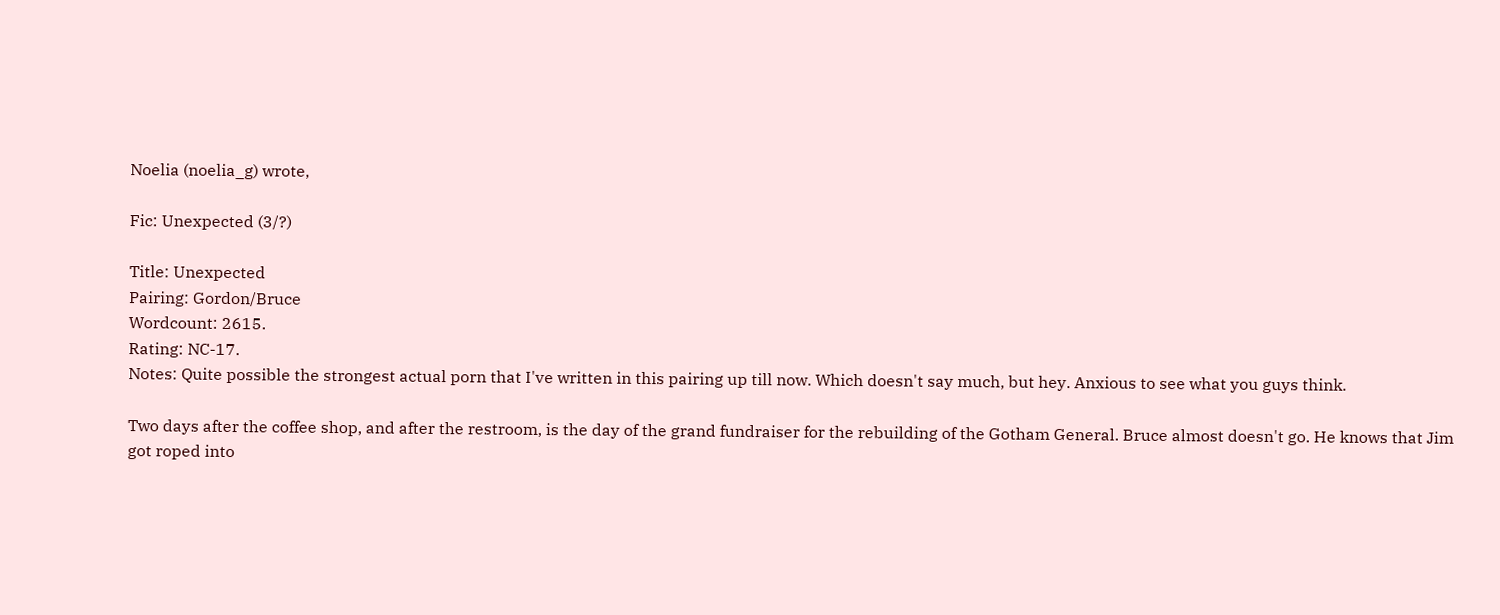Noelia (noelia_g) wrote,

Fic: Unexpected (3/?)

Title: Unexpected
Pairing: Gordon/Bruce
Wordcount: 2615.
Rating: NC-17.
Notes: Quite possible the strongest actual porn that I've written in this pairing up till now. Which doesn't say much, but hey. Anxious to see what you guys think.

Two days after the coffee shop, and after the restroom, is the day of the grand fundraiser for the rebuilding of the Gotham General. Bruce almost doesn't go. He knows that Jim got roped into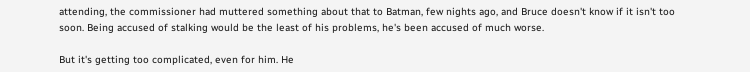attending, the commissioner had muttered something about that to Batman, few nights ago, and Bruce doesn't know if it isn't too soon. Being accused of stalking would be the least of his problems, he's been accused of much worse.

But it's getting too complicated, even for him. He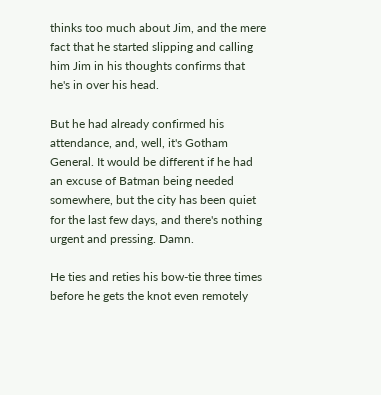thinks too much about Jim, and the mere fact that he started slipping and calling him Jim in his thoughts confirms that he's in over his head.

But he had already confirmed his attendance, and, well, it's Gotham General. It would be different if he had an excuse of Batman being needed somewhere, but the city has been quiet for the last few days, and there's nothing urgent and pressing. Damn.

He ties and reties his bow-tie three times before he gets the knot even remotely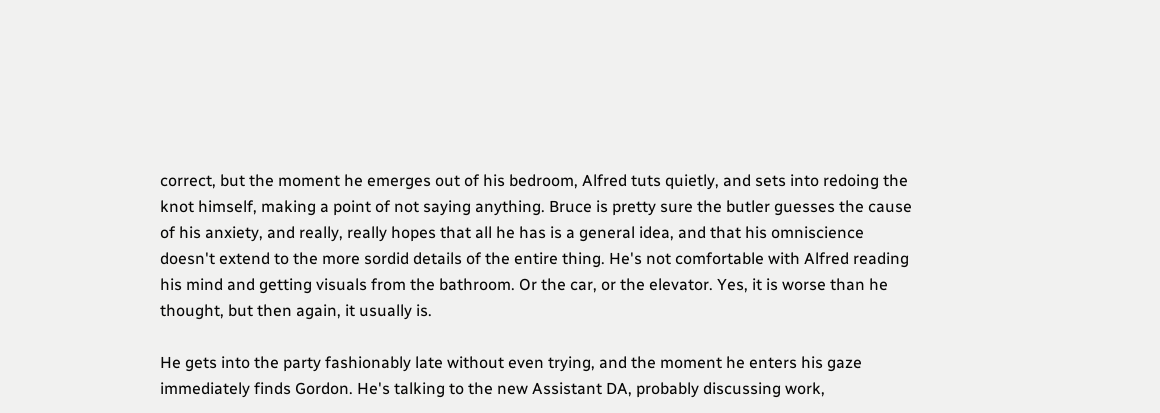correct, but the moment he emerges out of his bedroom, Alfred tuts quietly, and sets into redoing the knot himself, making a point of not saying anything. Bruce is pretty sure the butler guesses the cause of his anxiety, and really, really hopes that all he has is a general idea, and that his omniscience doesn't extend to the more sordid details of the entire thing. He's not comfortable with Alfred reading his mind and getting visuals from the bathroom. Or the car, or the elevator. Yes, it is worse than he thought, but then again, it usually is.

He gets into the party fashionably late without even trying, and the moment he enters his gaze immediately finds Gordon. He's talking to the new Assistant DA, probably discussing work,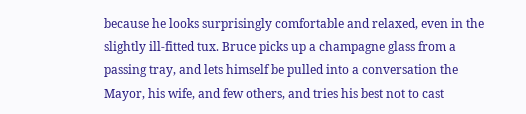because he looks surprisingly comfortable and relaxed, even in the slightly ill-fitted tux. Bruce picks up a champagne glass from a passing tray, and lets himself be pulled into a conversation the Mayor, his wife, and few others, and tries his best not to cast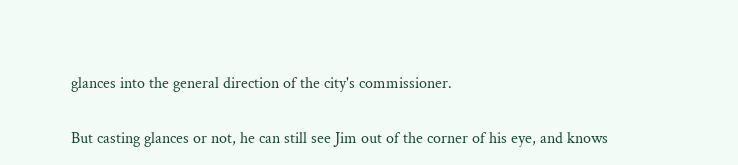glances into the general direction of the city's commissioner.

But casting glances or not, he can still see Jim out of the corner of his eye, and knows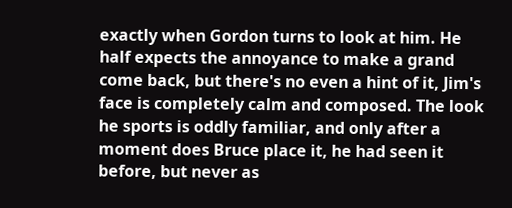exactly when Gordon turns to look at him. He half expects the annoyance to make a grand come back, but there's no even a hint of it, Jim's face is completely calm and composed. The look he sports is oddly familiar, and only after a moment does Bruce place it, he had seen it before, but never as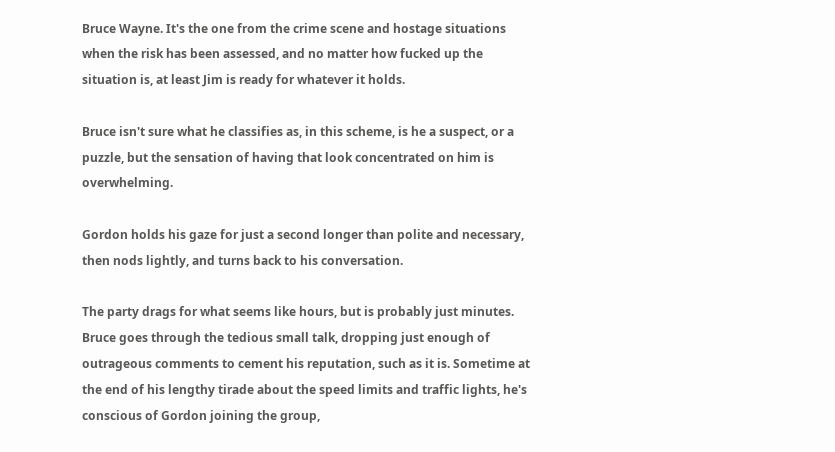Bruce Wayne. It's the one from the crime scene and hostage situations when the risk has been assessed, and no matter how fucked up the situation is, at least Jim is ready for whatever it holds.

Bruce isn't sure what he classifies as, in this scheme, is he a suspect, or a puzzle, but the sensation of having that look concentrated on him is overwhelming.

Gordon holds his gaze for just a second longer than polite and necessary, then nods lightly, and turns back to his conversation.

The party drags for what seems like hours, but is probably just minutes. Bruce goes through the tedious small talk, dropping just enough of outrageous comments to cement his reputation, such as it is. Sometime at the end of his lengthy tirade about the speed limits and traffic lights, he's conscious of Gordon joining the group,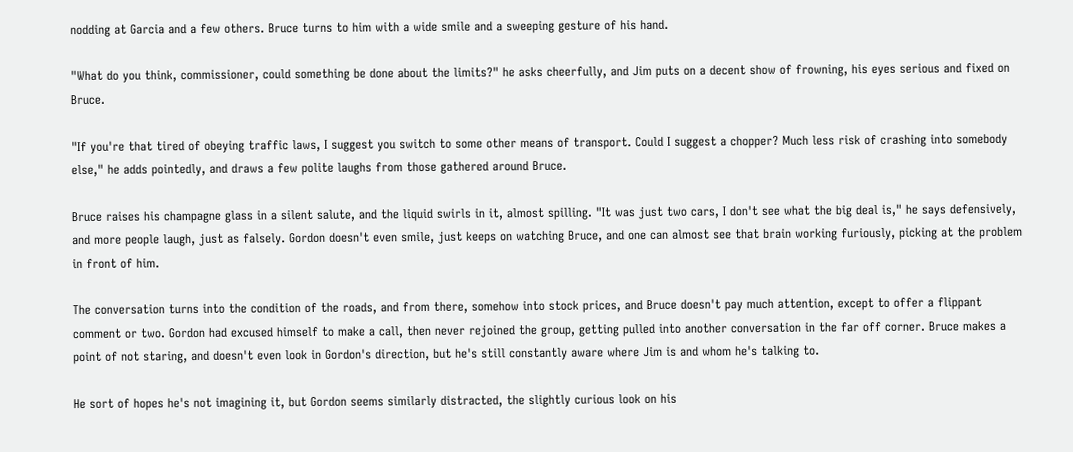nodding at Garcia and a few others. Bruce turns to him with a wide smile and a sweeping gesture of his hand.

"What do you think, commissioner, could something be done about the limits?" he asks cheerfully, and Jim puts on a decent show of frowning, his eyes serious and fixed on Bruce.

"If you're that tired of obeying traffic laws, I suggest you switch to some other means of transport. Could I suggest a chopper? Much less risk of crashing into somebody else," he adds pointedly, and draws a few polite laughs from those gathered around Bruce.

Bruce raises his champagne glass in a silent salute, and the liquid swirls in it, almost spilling. "It was just two cars, I don't see what the big deal is," he says defensively, and more people laugh, just as falsely. Gordon doesn't even smile, just keeps on watching Bruce, and one can almost see that brain working furiously, picking at the problem in front of him.

The conversation turns into the condition of the roads, and from there, somehow into stock prices, and Bruce doesn't pay much attention, except to offer a flippant comment or two. Gordon had excused himself to make a call, then never rejoined the group, getting pulled into another conversation in the far off corner. Bruce makes a point of not staring, and doesn't even look in Gordon's direction, but he's still constantly aware where Jim is and whom he's talking to.

He sort of hopes he's not imagining it, but Gordon seems similarly distracted, the slightly curious look on his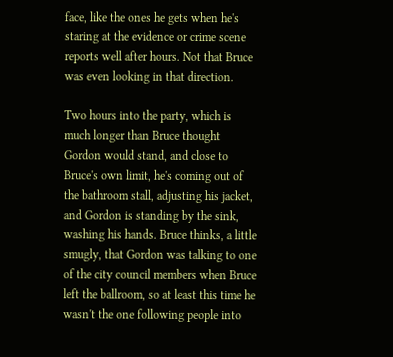face, like the ones he gets when he's staring at the evidence or crime scene reports well after hours. Not that Bruce was even looking in that direction.

Two hours into the party, which is much longer than Bruce thought Gordon would stand, and close to Bruce's own limit, he's coming out of the bathroom stall, adjusting his jacket, and Gordon is standing by the sink, washing his hands. Bruce thinks, a little smugly, that Gordon was talking to one of the city council members when Bruce left the ballroom, so at least this time he wasn't the one following people into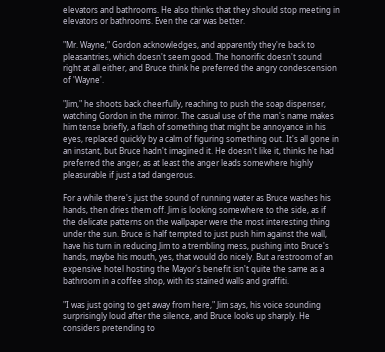elevators and bathrooms. He also thinks that they should stop meeting in elevators or bathrooms. Even the car was better.

"Mr. Wayne," Gordon acknowledges, and apparently they're back to pleasantries, which doesn't seem good. The honorific doesn't sound right at all either, and Bruce think he preferred the angry condescension of 'Wayne'.

"Jim," he shoots back cheerfully, reaching to push the soap dispenser, watching Gordon in the mirror. The casual use of the man's name makes him tense briefly, a flash of something that might be annoyance in his eyes, replaced quickly by a calm of figuring something out. It's all gone in an instant, but Bruce hadn't imagined it. He doesn't like it, thinks he had preferred the anger, as at least the anger leads somewhere highly pleasurable if just a tad dangerous.

For a while there's just the sound of running water as Bruce washes his hands, then dries them off. Jim is looking somewhere to the side, as if the delicate patterns on the wallpaper were the most interesting thing under the sun. Bruce is half tempted to just push him against the wall, have his turn in reducing Jim to a trembling mess, pushing into Bruce's hands, maybe his mouth, yes, that would do nicely. But a restroom of an expensive hotel hosting the Mayor's benefit isn't quite the same as a bathroom in a coffee shop, with its stained walls and graffiti.

"I was just going to get away from here," Jim says, his voice sounding surprisingly loud after the silence, and Bruce looks up sharply. He considers pretending to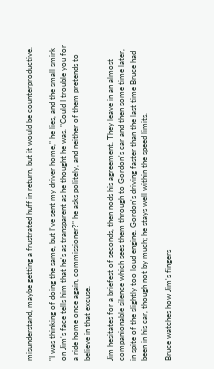misunderstand, maybe getting a frustrated huff in return, but it would be counterproductive.

"I was thinking of doing the same, but I've sent my driver home," he lies, and the small smirk on Jim's face tells him that he's as transparent as he thought he was. "Could I trouble you for a ride home once again, commissioner?" he asks politely, and neither of them pretends to believe in that excuse.

Jim hesitates for a briefest of seconds, then nods his agreement. They leave in an almost companionable silence which sees them through to Gordon's car and then some time later, in spite of the slightly too loud engine. Gordon's driving faster than the last time Bruce had been in his car, though not by much; he stays well within the speed limits.

Bruce watches how Jim's fingers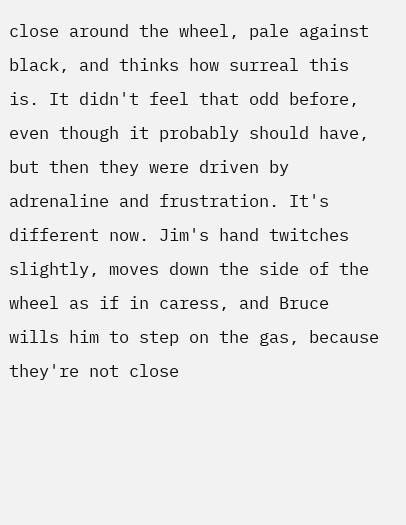close around the wheel, pale against black, and thinks how surreal this is. It didn't feel that odd before, even though it probably should have, but then they were driven by adrenaline and frustration. It's different now. Jim's hand twitches slightly, moves down the side of the wheel as if in caress, and Bruce wills him to step on the gas, because they're not close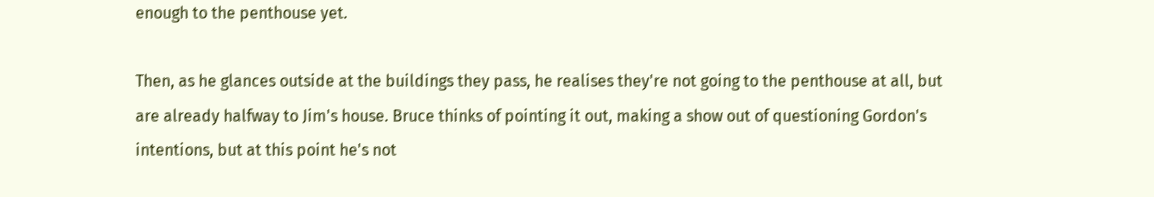enough to the penthouse yet.

Then, as he glances outside at the buildings they pass, he realises they're not going to the penthouse at all, but are already halfway to Jim's house. Bruce thinks of pointing it out, making a show out of questioning Gordon's intentions, but at this point he's not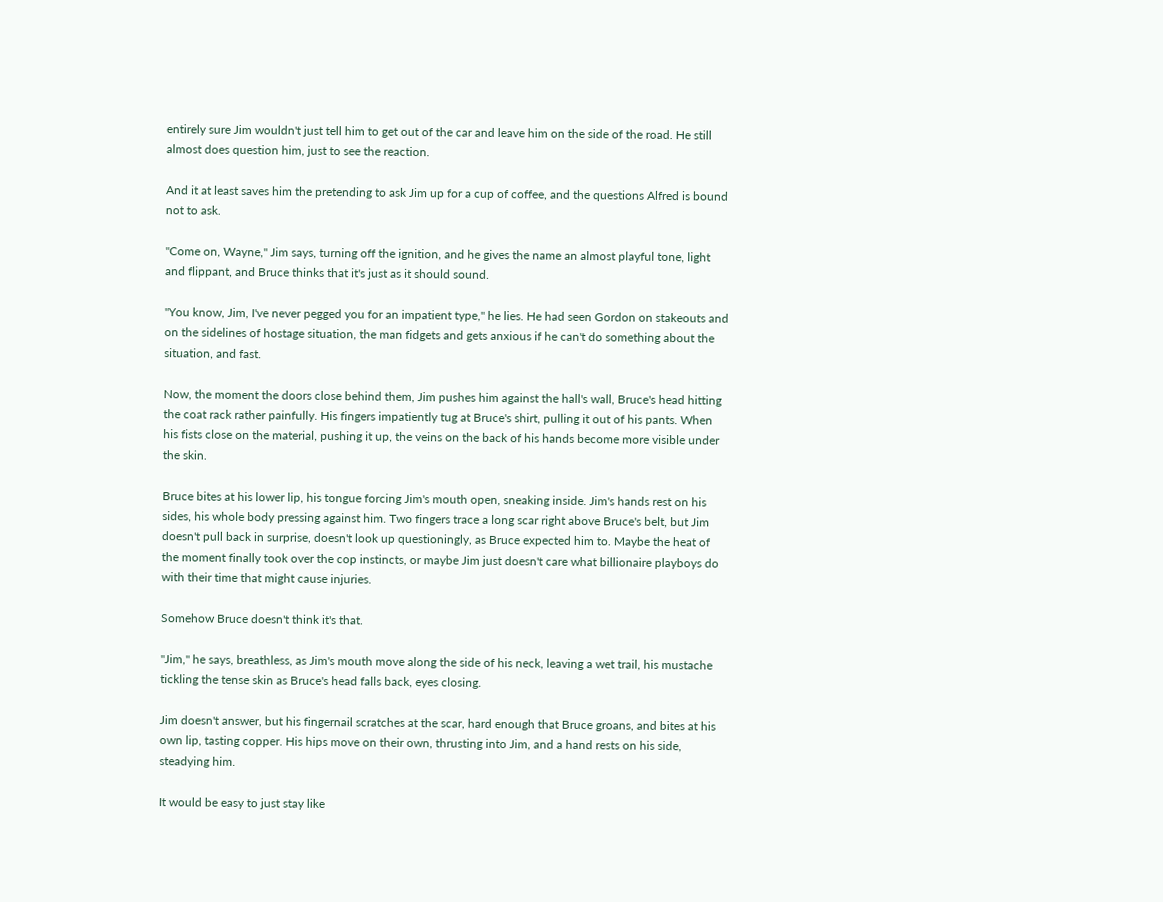entirely sure Jim wouldn't just tell him to get out of the car and leave him on the side of the road. He still almost does question him, just to see the reaction.

And it at least saves him the pretending to ask Jim up for a cup of coffee, and the questions Alfred is bound not to ask.

"Come on, Wayne," Jim says, turning off the ignition, and he gives the name an almost playful tone, light and flippant, and Bruce thinks that it's just as it should sound.

"You know, Jim, I've never pegged you for an impatient type," he lies. He had seen Gordon on stakeouts and on the sidelines of hostage situation, the man fidgets and gets anxious if he can't do something about the situation, and fast.

Now, the moment the doors close behind them, Jim pushes him against the hall's wall, Bruce's head hitting the coat rack rather painfully. His fingers impatiently tug at Bruce's shirt, pulling it out of his pants. When his fists close on the material, pushing it up, the veins on the back of his hands become more visible under the skin.

Bruce bites at his lower lip, his tongue forcing Jim's mouth open, sneaking inside. Jim's hands rest on his sides, his whole body pressing against him. Two fingers trace a long scar right above Bruce's belt, but Jim doesn't pull back in surprise, doesn't look up questioningly, as Bruce expected him to. Maybe the heat of the moment finally took over the cop instincts, or maybe Jim just doesn't care what billionaire playboys do with their time that might cause injuries.

Somehow Bruce doesn't think it's that.

"Jim," he says, breathless, as Jim's mouth move along the side of his neck, leaving a wet trail, his mustache tickling the tense skin as Bruce's head falls back, eyes closing.

Jim doesn't answer, but his fingernail scratches at the scar, hard enough that Bruce groans, and bites at his own lip, tasting copper. His hips move on their own, thrusting into Jim, and a hand rests on his side, steadying him.

It would be easy to just stay like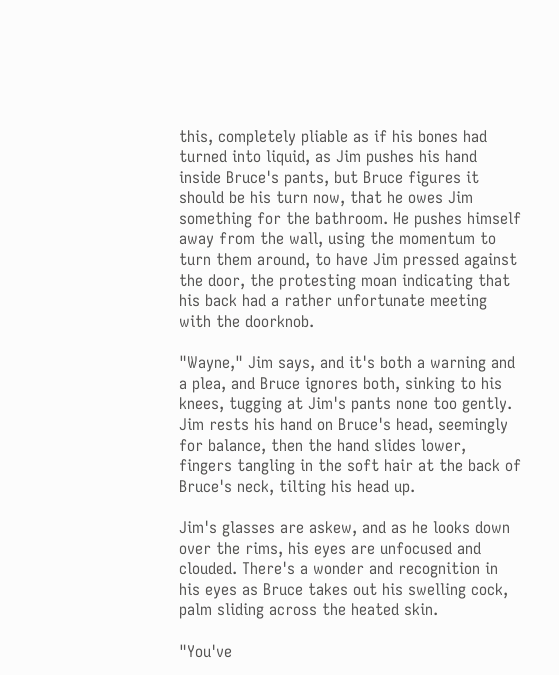this, completely pliable as if his bones had turned into liquid, as Jim pushes his hand inside Bruce's pants, but Bruce figures it should be his turn now, that he owes Jim something for the bathroom. He pushes himself away from the wall, using the momentum to turn them around, to have Jim pressed against the door, the protesting moan indicating that his back had a rather unfortunate meeting with the doorknob.

"Wayne," Jim says, and it's both a warning and a plea, and Bruce ignores both, sinking to his knees, tugging at Jim's pants none too gently. Jim rests his hand on Bruce's head, seemingly for balance, then the hand slides lower, fingers tangling in the soft hair at the back of Bruce's neck, tilting his head up.

Jim's glasses are askew, and as he looks down over the rims, his eyes are unfocused and clouded. There's a wonder and recognition in his eyes as Bruce takes out his swelling cock, palm sliding across the heated skin.

"You've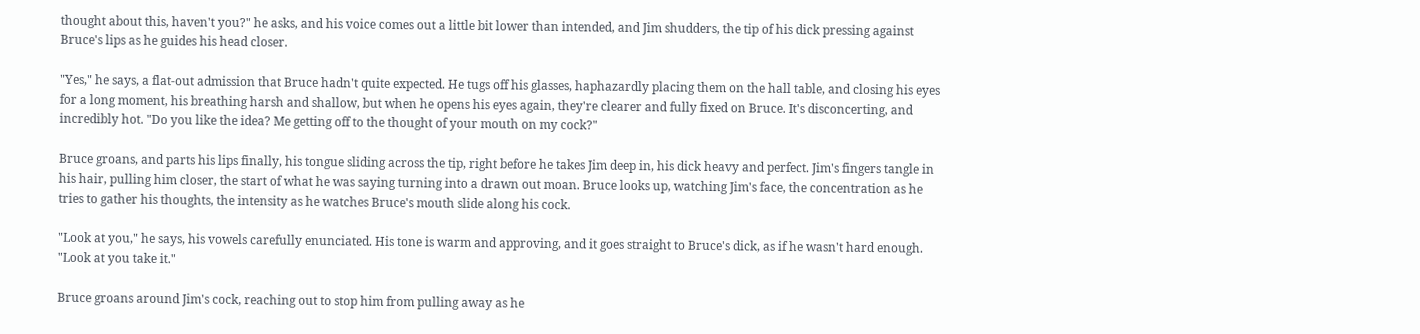thought about this, haven't you?" he asks, and his voice comes out a little bit lower than intended, and Jim shudders, the tip of his dick pressing against Bruce's lips as he guides his head closer.

"Yes," he says, a flat-out admission that Bruce hadn't quite expected. He tugs off his glasses, haphazardly placing them on the hall table, and closing his eyes for a long moment, his breathing harsh and shallow, but when he opens his eyes again, they're clearer and fully fixed on Bruce. It's disconcerting, and incredibly hot. "Do you like the idea? Me getting off to the thought of your mouth on my cock?"

Bruce groans, and parts his lips finally, his tongue sliding across the tip, right before he takes Jim deep in, his dick heavy and perfect. Jim's fingers tangle in his hair, pulling him closer, the start of what he was saying turning into a drawn out moan. Bruce looks up, watching Jim's face, the concentration as he tries to gather his thoughts, the intensity as he watches Bruce's mouth slide along his cock.

"Look at you," he says, his vowels carefully enunciated. His tone is warm and approving, and it goes straight to Bruce's dick, as if he wasn't hard enough. "Look at you take it."

Bruce groans around Jim's cock, reaching out to stop him from pulling away as he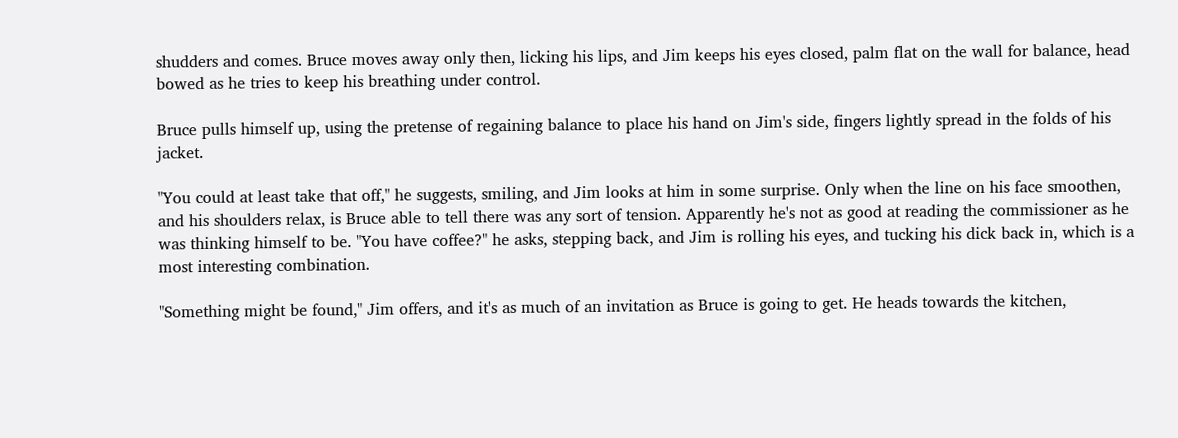shudders and comes. Bruce moves away only then, licking his lips, and Jim keeps his eyes closed, palm flat on the wall for balance, head bowed as he tries to keep his breathing under control.

Bruce pulls himself up, using the pretense of regaining balance to place his hand on Jim's side, fingers lightly spread in the folds of his jacket.

"You could at least take that off," he suggests, smiling, and Jim looks at him in some surprise. Only when the line on his face smoothen, and his shoulders relax, is Bruce able to tell there was any sort of tension. Apparently he's not as good at reading the commissioner as he was thinking himself to be. "You have coffee?" he asks, stepping back, and Jim is rolling his eyes, and tucking his dick back in, which is a most interesting combination.

"Something might be found," Jim offers, and it's as much of an invitation as Bruce is going to get. He heads towards the kitchen,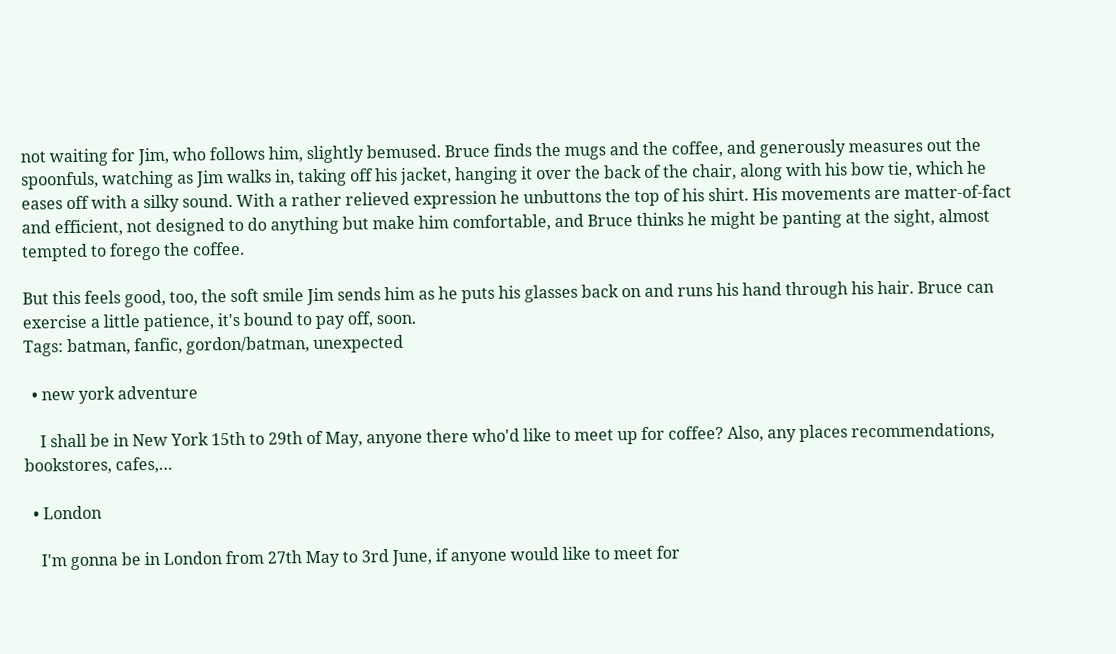not waiting for Jim, who follows him, slightly bemused. Bruce finds the mugs and the coffee, and generously measures out the spoonfuls, watching as Jim walks in, taking off his jacket, hanging it over the back of the chair, along with his bow tie, which he eases off with a silky sound. With a rather relieved expression he unbuttons the top of his shirt. His movements are matter-of-fact and efficient, not designed to do anything but make him comfortable, and Bruce thinks he might be panting at the sight, almost tempted to forego the coffee.

But this feels good, too, the soft smile Jim sends him as he puts his glasses back on and runs his hand through his hair. Bruce can exercise a little patience, it's bound to pay off, soon.
Tags: batman, fanfic, gordon/batman, unexpected

  • new york adventure

    I shall be in New York 15th to 29th of May, anyone there who'd like to meet up for coffee? Also, any places recommendations, bookstores, cafes,…

  • London

    I'm gonna be in London from 27th May to 3rd June, if anyone would like to meet for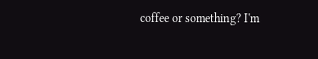coffee or something? I'm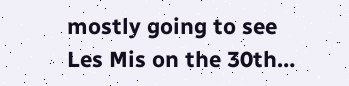mostly going to see Les Mis on the 30th…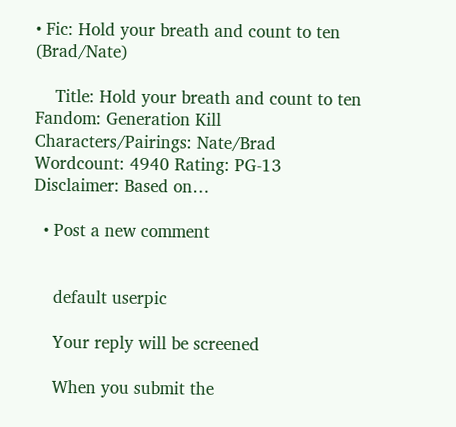• Fic: Hold your breath and count to ten (Brad/Nate)

    Title: Hold your breath and count to ten Fandom: Generation Kill Characters/Pairings: Nate/Brad Wordcount: 4940 Rating: PG-13 Disclaimer: Based on…

  • Post a new comment


    default userpic

    Your reply will be screened

    When you submit the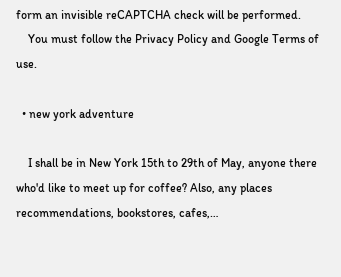form an invisible reCAPTCHA check will be performed.
    You must follow the Privacy Policy and Google Terms of use.

  • new york adventure

    I shall be in New York 15th to 29th of May, anyone there who'd like to meet up for coffee? Also, any places recommendations, bookstores, cafes,…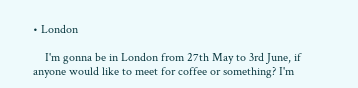• London

    I'm gonna be in London from 27th May to 3rd June, if anyone would like to meet for coffee or something? I'm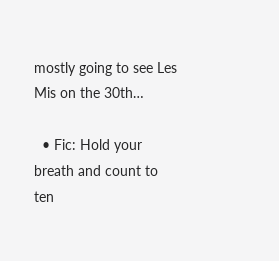mostly going to see Les Mis on the 30th…

  • Fic: Hold your breath and count to ten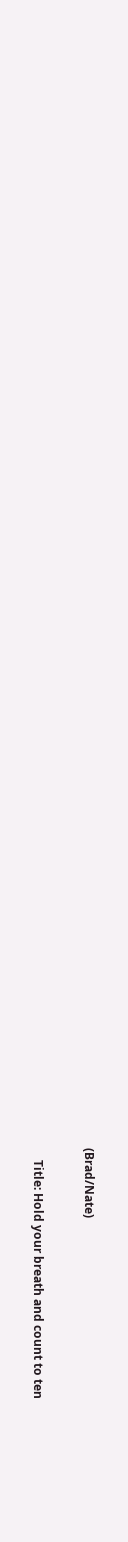(Brad/Nate)

    Title: Hold your breath and count to ten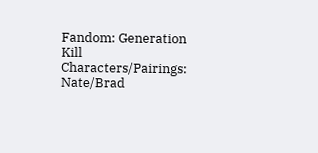Fandom: Generation Kill Characters/Pairings: Nate/Brad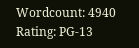Wordcount: 4940 Rating: PG-13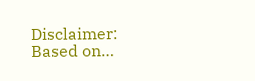Disclaimer: Based on…